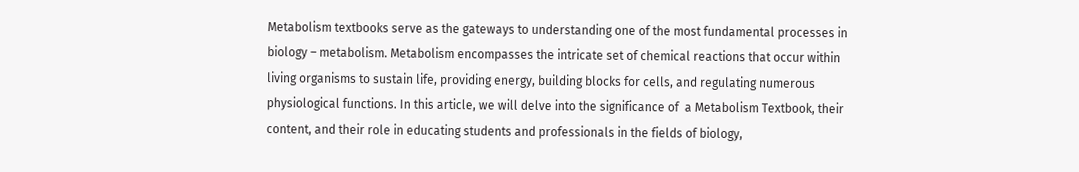Metabolism textbooks serve as the gateways to understanding one of the most fundamental processes in biology – metabolism. Metabolism encompasses the intricate set of chemical reactions that occur within living organisms to sustain life, providing energy, building blocks for cells, and regulating numerous physiological functions. In this article, we will delve into the significance of  a Metabolism Textbook, their content, and their role in educating students and professionals in the fields of biology,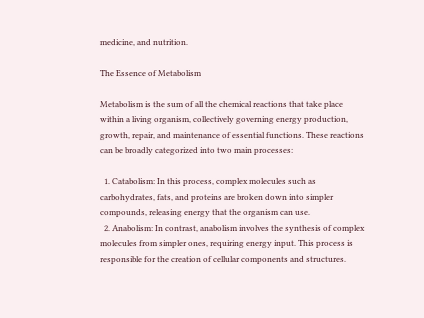medicine, and nutrition.

The Essence of Metabolism

Metabolism is the sum of all the chemical reactions that take place within a living organism, collectively governing energy production, growth, repair, and maintenance of essential functions. These reactions can be broadly categorized into two main processes:

  1. Catabolism: In this process, complex molecules such as carbohydrates, fats, and proteins are broken down into simpler compounds, releasing energy that the organism can use.
  2. Anabolism: In contrast, anabolism involves the synthesis of complex molecules from simpler ones, requiring energy input. This process is responsible for the creation of cellular components and structures.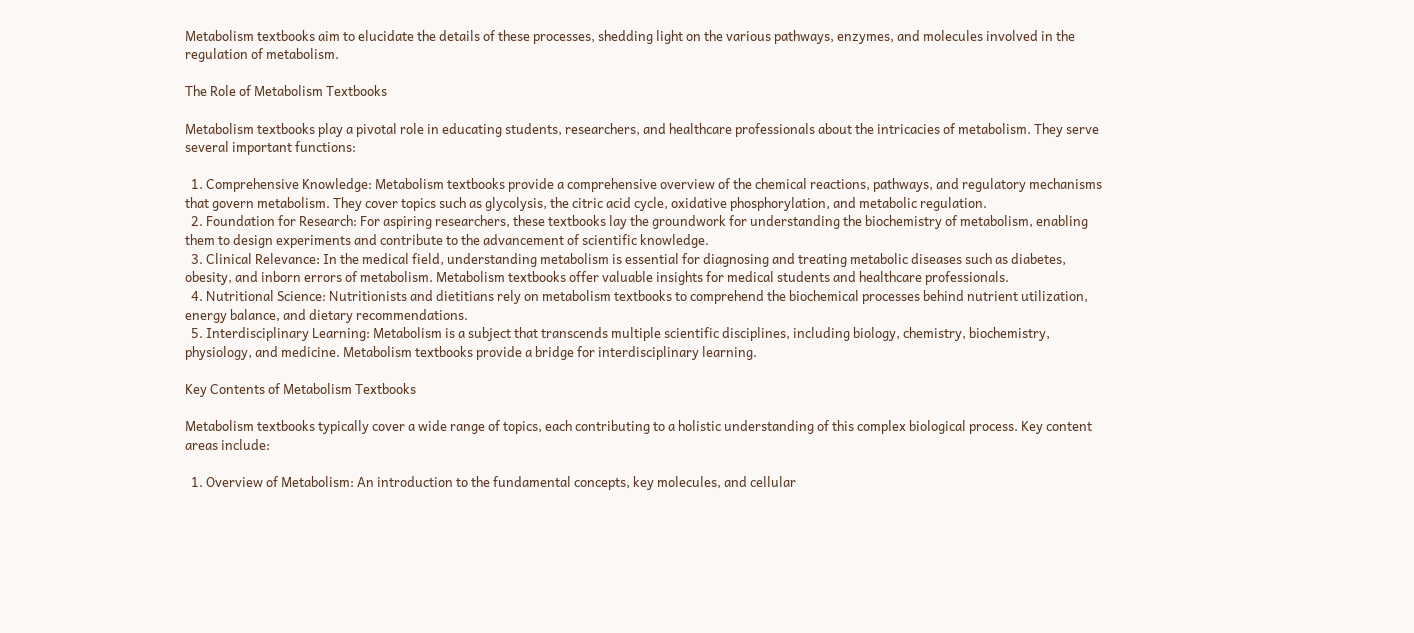Metabolism textbooks aim to elucidate the details of these processes, shedding light on the various pathways, enzymes, and molecules involved in the regulation of metabolism.

The Role of Metabolism Textbooks

Metabolism textbooks play a pivotal role in educating students, researchers, and healthcare professionals about the intricacies of metabolism. They serve several important functions:

  1. Comprehensive Knowledge: Metabolism textbooks provide a comprehensive overview of the chemical reactions, pathways, and regulatory mechanisms that govern metabolism. They cover topics such as glycolysis, the citric acid cycle, oxidative phosphorylation, and metabolic regulation.
  2. Foundation for Research: For aspiring researchers, these textbooks lay the groundwork for understanding the biochemistry of metabolism, enabling them to design experiments and contribute to the advancement of scientific knowledge.
  3. Clinical Relevance: In the medical field, understanding metabolism is essential for diagnosing and treating metabolic diseases such as diabetes, obesity, and inborn errors of metabolism. Metabolism textbooks offer valuable insights for medical students and healthcare professionals.
  4. Nutritional Science: Nutritionists and dietitians rely on metabolism textbooks to comprehend the biochemical processes behind nutrient utilization, energy balance, and dietary recommendations.
  5. Interdisciplinary Learning: Metabolism is a subject that transcends multiple scientific disciplines, including biology, chemistry, biochemistry, physiology, and medicine. Metabolism textbooks provide a bridge for interdisciplinary learning.

Key Contents of Metabolism Textbooks

Metabolism textbooks typically cover a wide range of topics, each contributing to a holistic understanding of this complex biological process. Key content areas include:

  1. Overview of Metabolism: An introduction to the fundamental concepts, key molecules, and cellular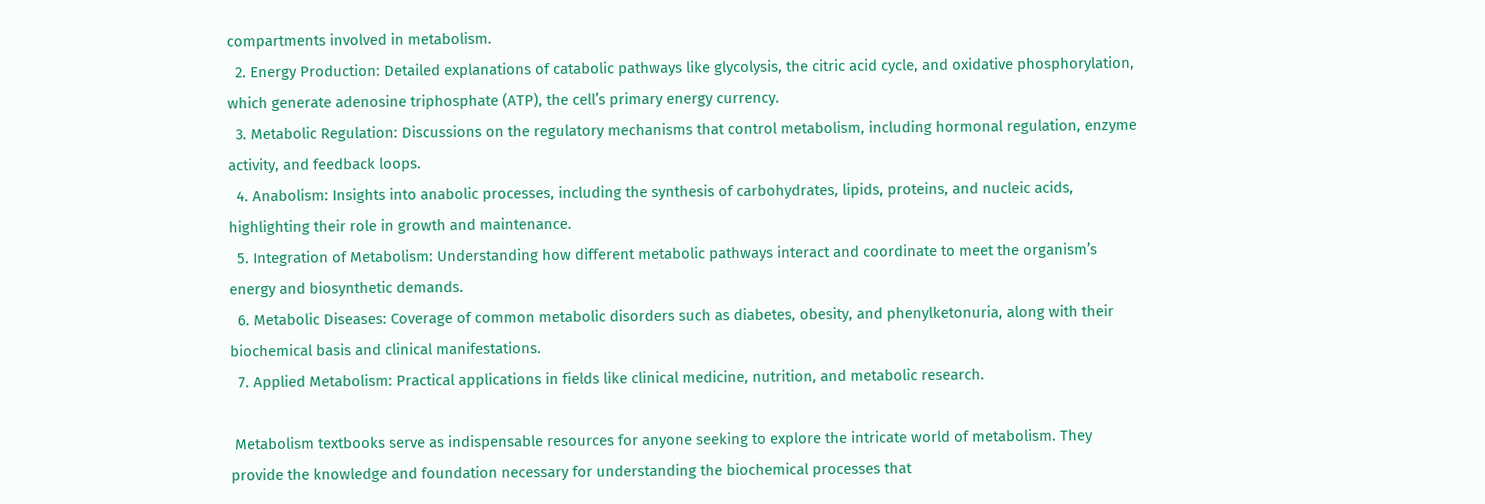compartments involved in metabolism.
  2. Energy Production: Detailed explanations of catabolic pathways like glycolysis, the citric acid cycle, and oxidative phosphorylation, which generate adenosine triphosphate (ATP), the cell’s primary energy currency.
  3. Metabolic Regulation: Discussions on the regulatory mechanisms that control metabolism, including hormonal regulation, enzyme activity, and feedback loops.
  4. Anabolism: Insights into anabolic processes, including the synthesis of carbohydrates, lipids, proteins, and nucleic acids, highlighting their role in growth and maintenance.
  5. Integration of Metabolism: Understanding how different metabolic pathways interact and coordinate to meet the organism’s energy and biosynthetic demands.
  6. Metabolic Diseases: Coverage of common metabolic disorders such as diabetes, obesity, and phenylketonuria, along with their biochemical basis and clinical manifestations.
  7. Applied Metabolism: Practical applications in fields like clinical medicine, nutrition, and metabolic research.

 Metabolism textbooks serve as indispensable resources for anyone seeking to explore the intricate world of metabolism. They provide the knowledge and foundation necessary for understanding the biochemical processes that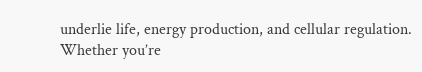underlie life, energy production, and cellular regulation. Whether you’re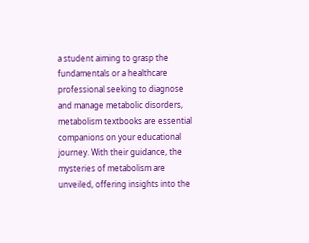a student aiming to grasp the fundamentals or a healthcare professional seeking to diagnose and manage metabolic disorders, metabolism textbooks are essential companions on your educational journey. With their guidance, the mysteries of metabolism are unveiled, offering insights into the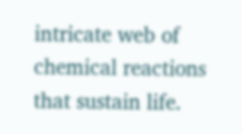intricate web of chemical reactions that sustain life.